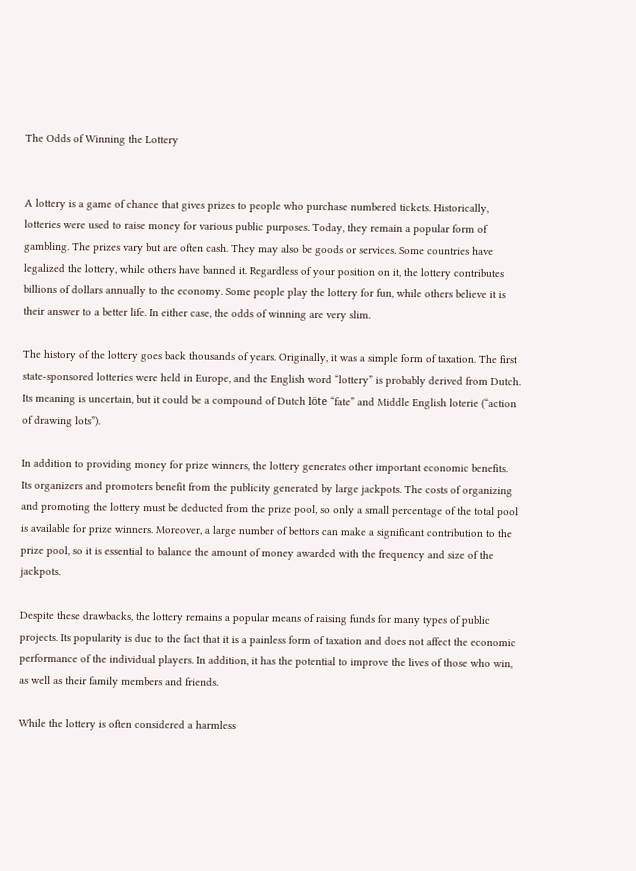The Odds of Winning the Lottery


A lottery is a game of chance that gives prizes to people who purchase numbered tickets. Historically, lotteries were used to raise money for various public purposes. Today, they remain a popular form of gambling. The prizes vary but are often cash. They may also be goods or services. Some countries have legalized the lottery, while others have banned it. Regardless of your position on it, the lottery contributes billions of dollars annually to the economy. Some people play the lottery for fun, while others believe it is their answer to a better life. In either case, the odds of winning are very slim.

The history of the lottery goes back thousands of years. Originally, it was a simple form of taxation. The first state-sponsored lotteries were held in Europe, and the English word “lottery” is probably derived from Dutch. Its meaning is uncertain, but it could be a compound of Dutch löte “fate” and Middle English loterie (“action of drawing lots”).

In addition to providing money for prize winners, the lottery generates other important economic benefits. Its organizers and promoters benefit from the publicity generated by large jackpots. The costs of organizing and promoting the lottery must be deducted from the prize pool, so only a small percentage of the total pool is available for prize winners. Moreover, a large number of bettors can make a significant contribution to the prize pool, so it is essential to balance the amount of money awarded with the frequency and size of the jackpots.

Despite these drawbacks, the lottery remains a popular means of raising funds for many types of public projects. Its popularity is due to the fact that it is a painless form of taxation and does not affect the economic performance of the individual players. In addition, it has the potential to improve the lives of those who win, as well as their family members and friends.

While the lottery is often considered a harmless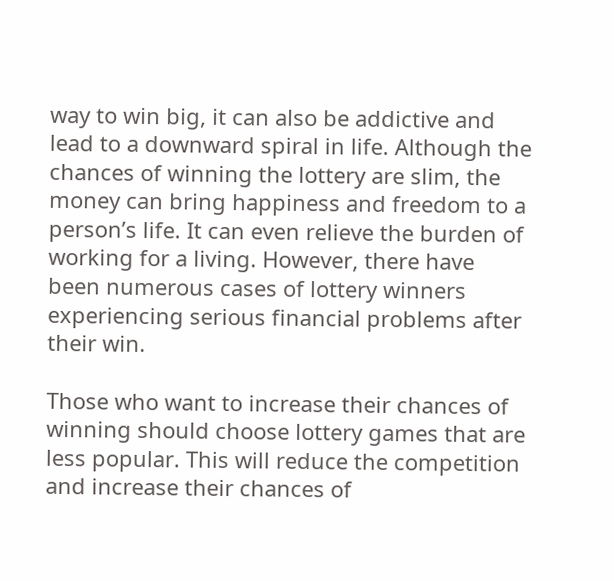way to win big, it can also be addictive and lead to a downward spiral in life. Although the chances of winning the lottery are slim, the money can bring happiness and freedom to a person’s life. It can even relieve the burden of working for a living. However, there have been numerous cases of lottery winners experiencing serious financial problems after their win.

Those who want to increase their chances of winning should choose lottery games that are less popular. This will reduce the competition and increase their chances of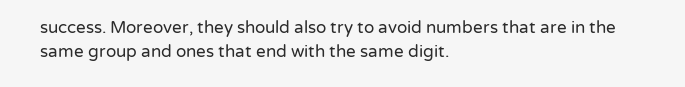success. Moreover, they should also try to avoid numbers that are in the same group and ones that end with the same digit.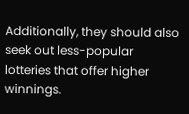Additionally, they should also seek out less-popular lotteries that offer higher winnings.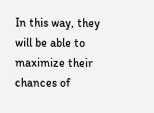In this way, they will be able to maximize their chances of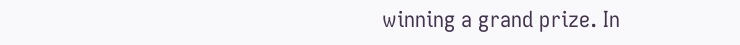winning a grand prize. In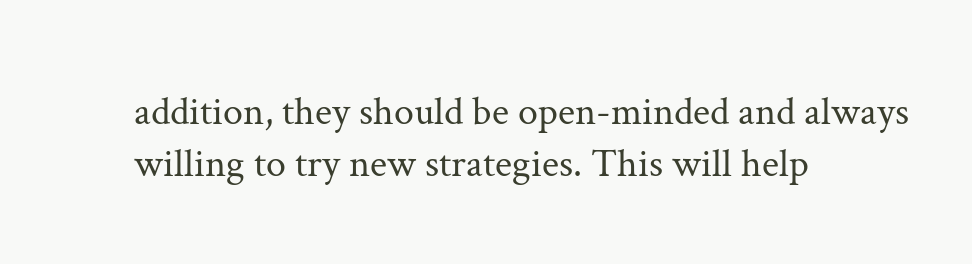addition, they should be open-minded and always willing to try new strategies. This will help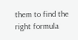them to find the right formula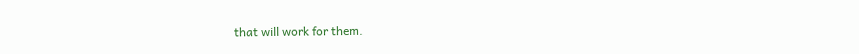that will work for them.